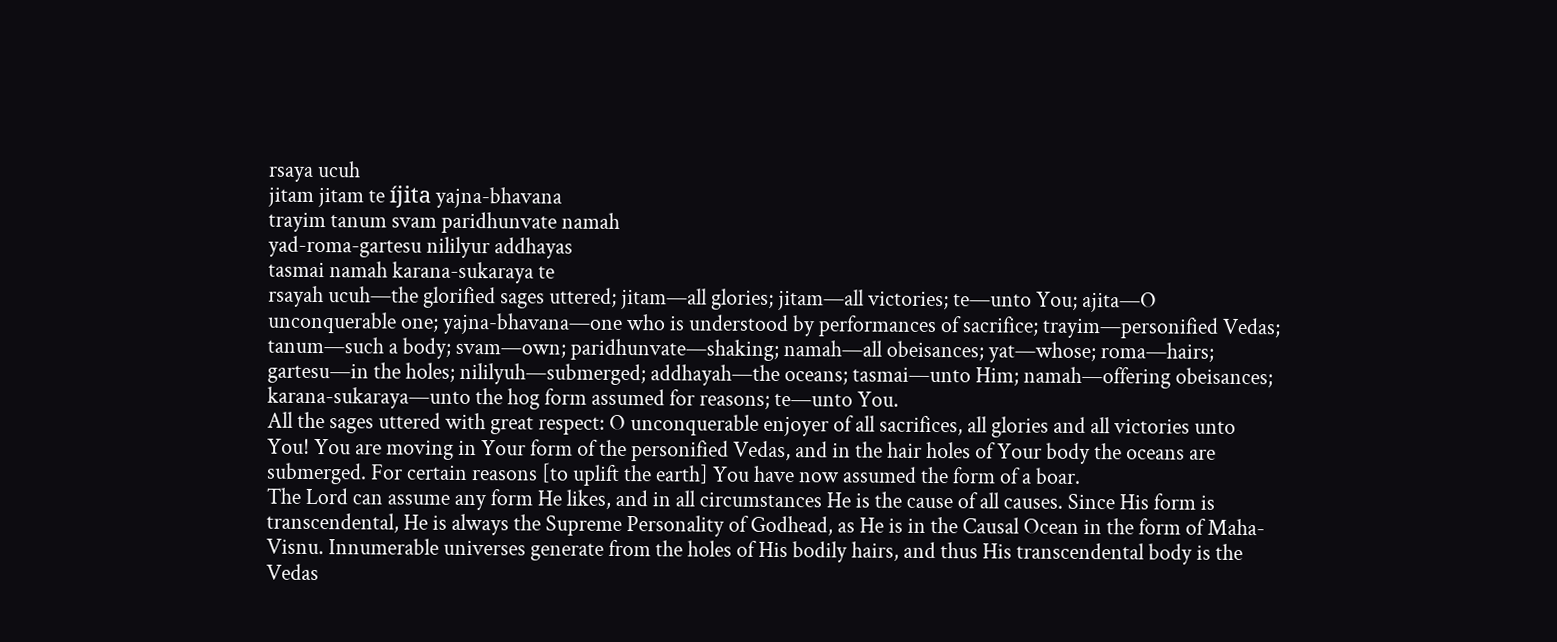rsaya ucuh
jitam jitam te íjita yajna-bhavana
trayim tanum svam paridhunvate namah
yad-roma-gartesu nililyur addhayas
tasmai namah karana-sukaraya te
rsayah ucuh—the glorified sages uttered; jitam—all glories; jitam—all victories; te—unto You; ajita—O unconquerable one; yajna-bhavana—one who is understood by performances of sacrifice; trayim—personified Vedas; tanum—such a body; svam—own; paridhunvate—shaking; namah—all obeisances; yat—whose; roma—hairs; gartesu—in the holes; nililyuh—submerged; addhayah—the oceans; tasmai—unto Him; namah—offering obeisances; karana-sukaraya—unto the hog form assumed for reasons; te—unto You.
All the sages uttered with great respect: O unconquerable enjoyer of all sacrifices, all glories and all victories unto You! You are moving in Your form of the personified Vedas, and in the hair holes of Your body the oceans are submerged. For certain reasons [to uplift the earth] You have now assumed the form of a boar.
The Lord can assume any form He likes, and in all circumstances He is the cause of all causes. Since His form is transcendental, He is always the Supreme Personality of Godhead, as He is in the Causal Ocean in the form of Maha-Visnu. Innumerable universes generate from the holes of His bodily hairs, and thus His transcendental body is the Vedas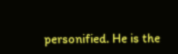personified. He is the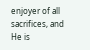enjoyer of all sacrifices, and He is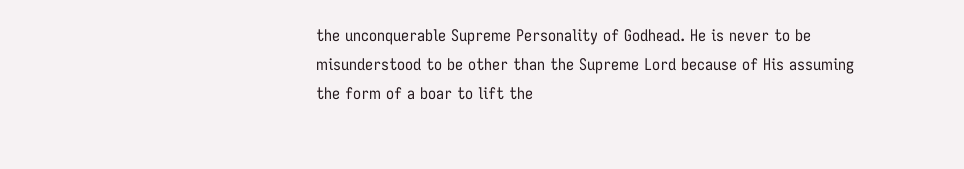the unconquerable Supreme Personality of Godhead. He is never to be misunderstood to be other than the Supreme Lord because of His assuming the form of a boar to lift the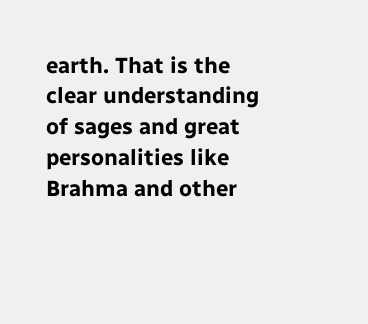earth. That is the clear understanding of sages and great personalities like Brahma and other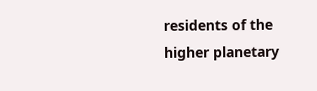residents of the higher planetary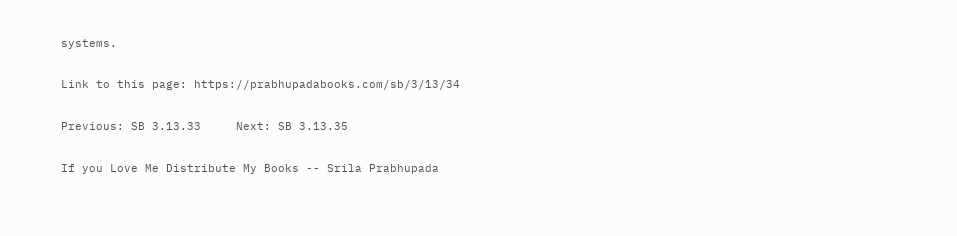systems.

Link to this page: https://prabhupadabooks.com/sb/3/13/34

Previous: SB 3.13.33     Next: SB 3.13.35

If you Love Me Distribute My Books -- Srila Prabhupada